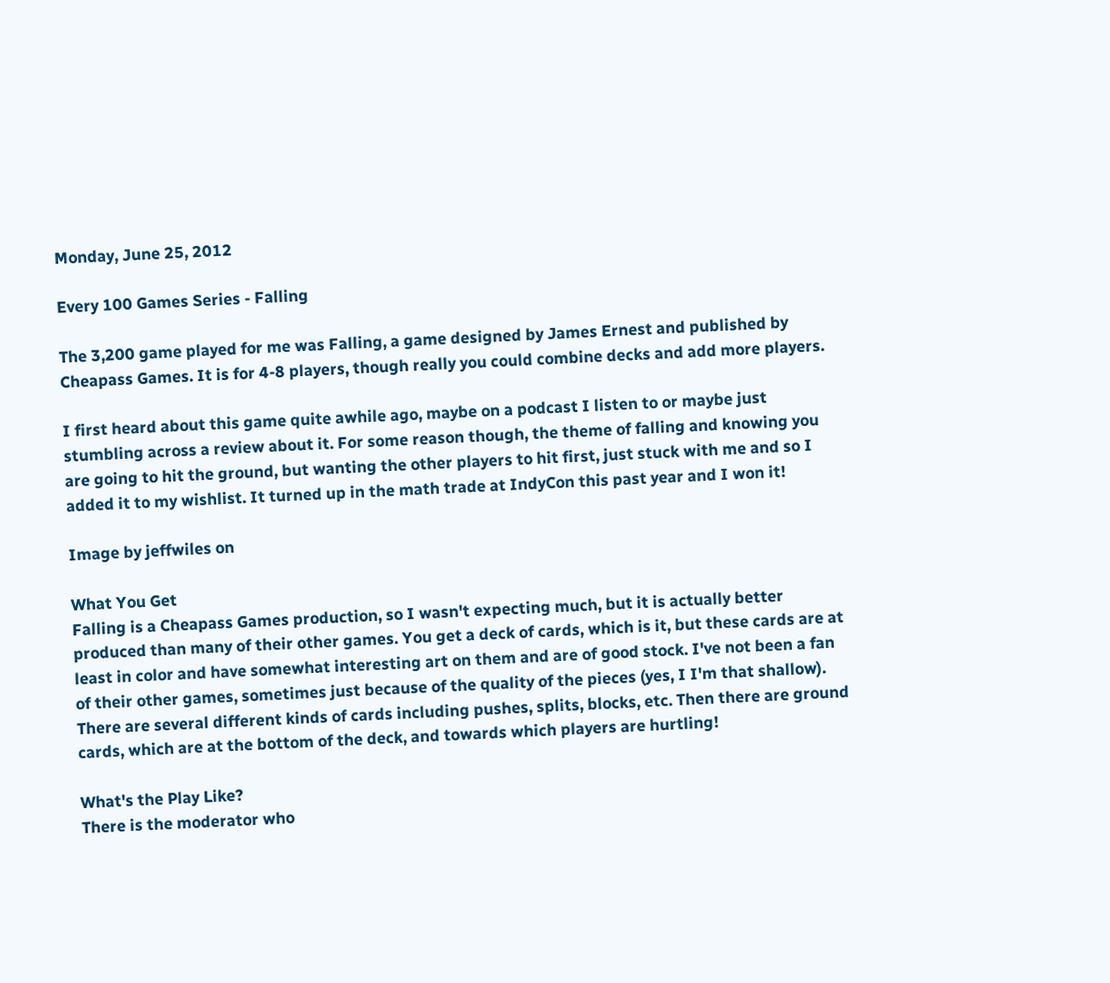Monday, June 25, 2012

Every 100 Games Series - Falling

The 3,200 game played for me was Falling, a game designed by James Ernest and published by Cheapass Games. It is for 4-8 players, though really you could combine decks and add more players.

I first heard about this game quite awhile ago, maybe on a podcast I listen to or maybe just stumbling across a review about it. For some reason though, the theme of falling and knowing you are going to hit the ground, but wanting the other players to hit first, just stuck with me and so I added it to my wishlist. It turned up in the math trade at IndyCon this past year and I won it!

Image by jeffwiles on

What You Get
Falling is a Cheapass Games production, so I wasn't expecting much, but it is actually better produced than many of their other games. You get a deck of cards, which is it, but these cards are at least in color and have somewhat interesting art on them and are of good stock. I've not been a fan of their other games, sometimes just because of the quality of the pieces (yes, I I'm that shallow). There are several different kinds of cards including pushes, splits, blocks, etc. Then there are ground cards, which are at the bottom of the deck, and towards which players are hurtling!

What's the Play Like?
There is the moderator who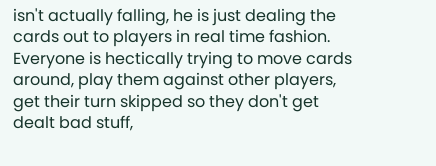isn't actually falling, he is just dealing the cards out to players in real time fashion. Everyone is hectically trying to move cards around, play them against other players, get their turn skipped so they don't get dealt bad stuff,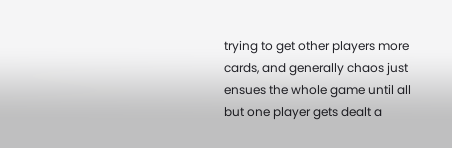trying to get other players more cards, and generally chaos just ensues the whole game until all but one player gets dealt a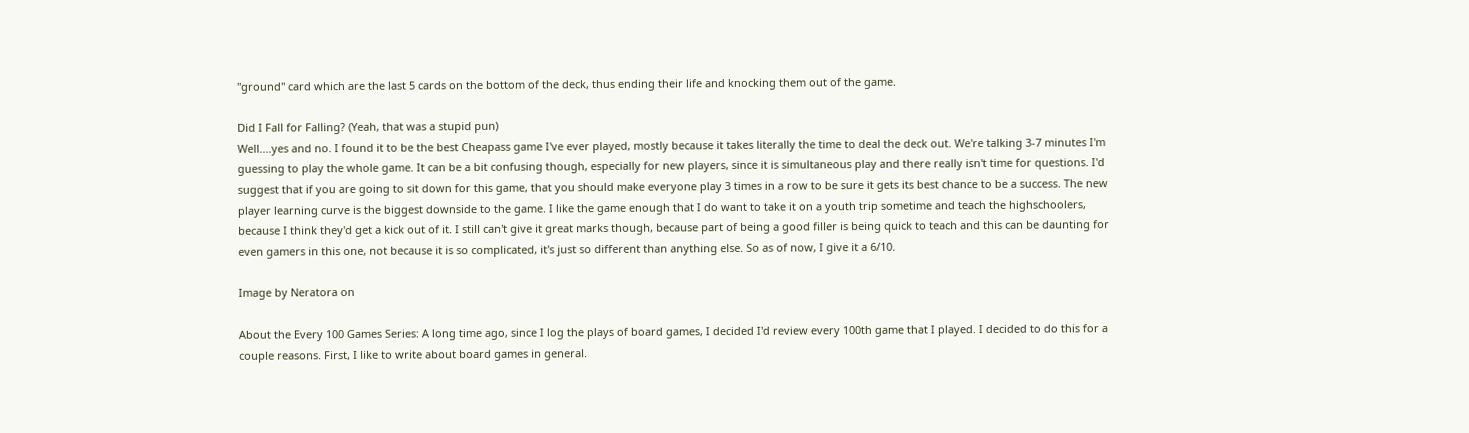"ground" card which are the last 5 cards on the bottom of the deck, thus ending their life and knocking them out of the game.

Did I Fall for Falling? (Yeah, that was a stupid pun)
Well....yes and no. I found it to be the best Cheapass game I've ever played, mostly because it takes literally the time to deal the deck out. We're talking 3-7 minutes I'm guessing to play the whole game. It can be a bit confusing though, especially for new players, since it is simultaneous play and there really isn't time for questions. I'd suggest that if you are going to sit down for this game, that you should make everyone play 3 times in a row to be sure it gets its best chance to be a success. The new player learning curve is the biggest downside to the game. I like the game enough that I do want to take it on a youth trip sometime and teach the highschoolers, because I think they'd get a kick out of it. I still can't give it great marks though, because part of being a good filler is being quick to teach and this can be daunting for even gamers in this one, not because it is so complicated, it's just so different than anything else. So as of now, I give it a 6/10.

Image by Neratora on

About the Every 100 Games Series: A long time ago, since I log the plays of board games, I decided I'd review every 100th game that I played. I decided to do this for a couple reasons. First, I like to write about board games in general.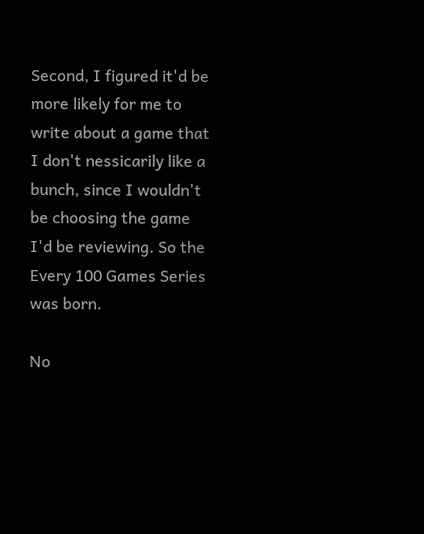Second, I figured it'd be more likely for me to write about a game that I don't nessicarily like a bunch, since I wouldn't be choosing the game I'd be reviewing. So the Every 100 Games Series was born.

No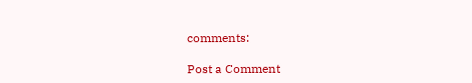comments:

Post a Comment